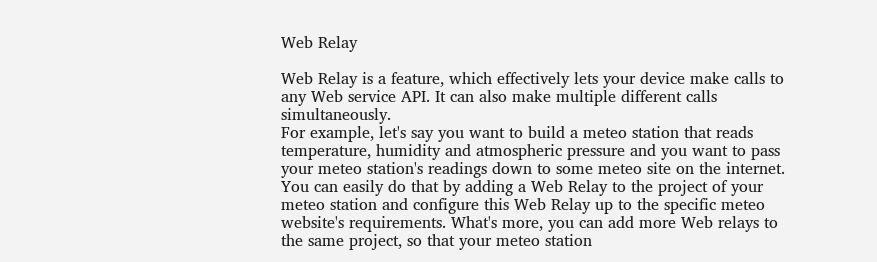Web Relay

Web Relay is a feature, which effectively lets your device make calls to any Web service API. It can also make multiple different calls simultaneously.
For example, let's say you want to build a meteo station that reads temperature, humidity and atmospheric pressure and you want to pass your meteo station's readings down to some meteo site on the internet.
You can easily do that by adding a Web Relay to the project of your meteo station and configure this Web Relay up to the specific meteo website's requirements. What's more, you can add more Web relays to the same project, so that your meteo station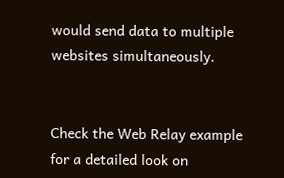would send data to multiple websites simultaneously.


Check the Web Relay example for a detailed look on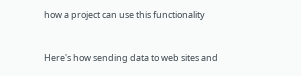how a project can use this functionality


Here's how sending data to web sites and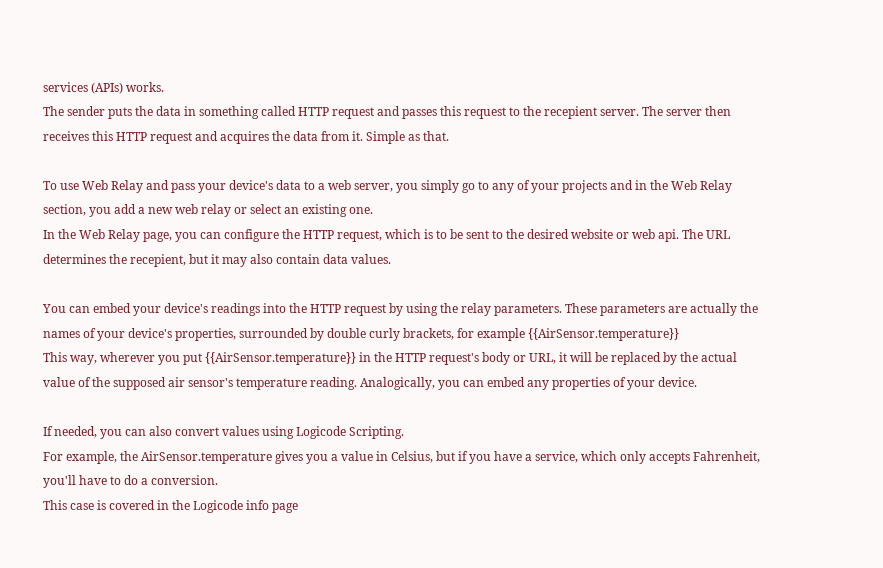services (APIs) works.
The sender puts the data in something called HTTP request and passes this request to the recepient server. The server then receives this HTTP request and acquires the data from it. Simple as that.

To use Web Relay and pass your device's data to a web server, you simply go to any of your projects and in the Web Relay section, you add a new web relay or select an existing one.
In the Web Relay page, you can configure the HTTP request, which is to be sent to the desired website or web api. The URL determines the recepient, but it may also contain data values.

You can embed your device's readings into the HTTP request by using the relay parameters. These parameters are actually the names of your device's properties, surrounded by double curly brackets, for example {{AirSensor.temperature}}
This way, wherever you put {{AirSensor.temperature}} in the HTTP request's body or URL, it will be replaced by the actual value of the supposed air sensor's temperature reading. Analogically, you can embed any properties of your device.

If needed, you can also convert values using Logicode Scripting.
For example, the AirSensor.temperature gives you a value in Celsius, but if you have a service, which only accepts Fahrenheit, you'll have to do a conversion.
This case is covered in the Logicode info page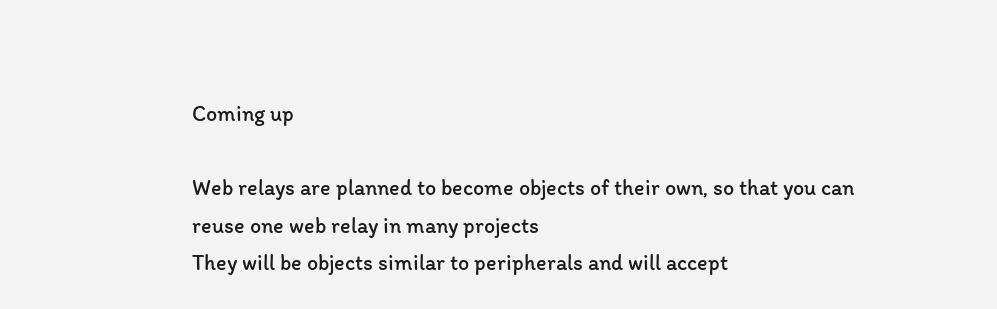Coming up

Web relays are planned to become objects of their own, so that you can reuse one web relay in many projects
They will be objects similar to peripherals and will accept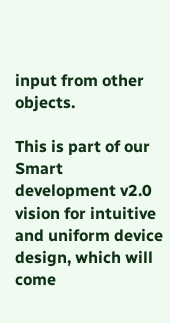input from other objects.

This is part of our Smart development v2.0 vision for intuitive and uniform device design, which will come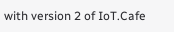with version 2 of IoT.Cafe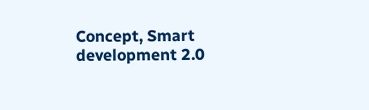Concept, Smart development 2.0